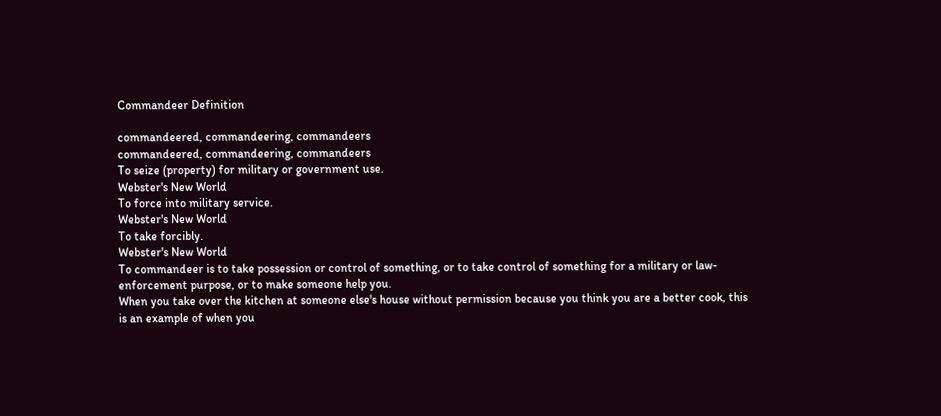Commandeer Definition

commandeered, commandeering, commandeers
commandeered, commandeering, commandeers
To seize (property) for military or government use.
Webster's New World
To force into military service.
Webster's New World
To take forcibly.
Webster's New World
To commandeer is to take possession or control of something, or to take control of something for a military or law-enforcement purpose, or to make someone help you.
When you take over the kitchen at someone else's house without permission because you think you are a better cook, this is an example of when you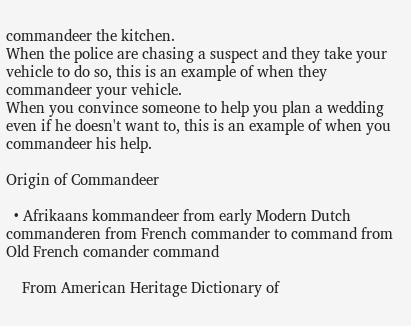commandeer the kitchen.
When the police are chasing a suspect and they take your vehicle to do so, this is an example of when they commandeer your vehicle.
When you convince someone to help you plan a wedding even if he doesn't want to, this is an example of when you commandeer his help.

Origin of Commandeer

  • Afrikaans kommandeer from early Modern Dutch commanderen from French commander to command from Old French comander command

    From American Heritage Dictionary of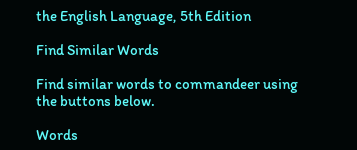the English Language, 5th Edition

Find Similar Words

Find similar words to commandeer using the buttons below.

Words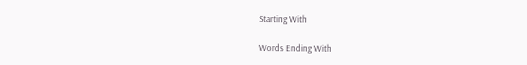Starting With

Words Ending With